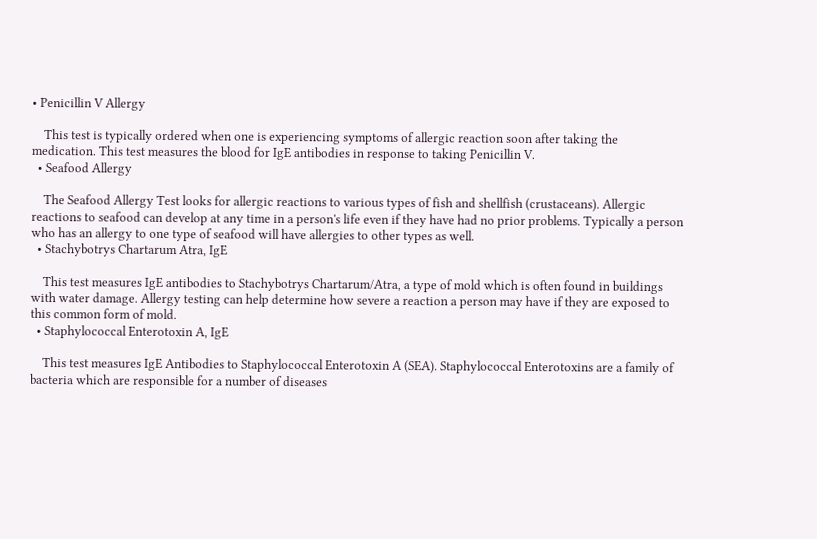• Penicillin V Allergy

    This test is typically ordered when one is experiencing symptoms of allergic reaction soon after taking the medication. This test measures the blood for IgE antibodies in response to taking Penicillin V.
  • Seafood Allergy

    The Seafood Allergy Test looks for allergic reactions to various types of fish and shellfish (crustaceans). Allergic reactions to seafood can develop at any time in a person's life even if they have had no prior problems. Typically a person who has an allergy to one type of seafood will have allergies to other types as well.
  • Stachybotrys Chartarum Atra, IgE

    This test measures IgE antibodies to Stachybotrys Chartarum/Atra, a type of mold which is often found in buildings with water damage. Allergy testing can help determine how severe a reaction a person may have if they are exposed to this common form of mold.
  • Staphylococcal Enterotoxin A, IgE

    This test measures IgE Antibodies to Staphylococcal Enterotoxin A (SEA). Staphylococcal Enterotoxins are a family of bacteria which are responsible for a number of diseases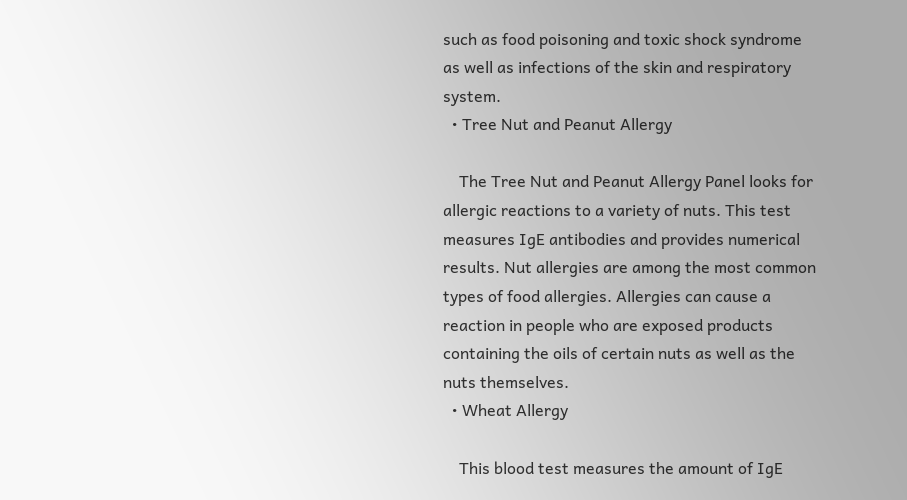such as food poisoning and toxic shock syndrome as well as infections of the skin and respiratory system.
  • Tree Nut and Peanut Allergy

    The Tree Nut and Peanut Allergy Panel looks for allergic reactions to a variety of nuts. This test measures IgE antibodies and provides numerical results. Nut allergies are among the most common types of food allergies. Allergies can cause a reaction in people who are exposed products containing the oils of certain nuts as well as the nuts themselves.
  • Wheat Allergy

    This blood test measures the amount of IgE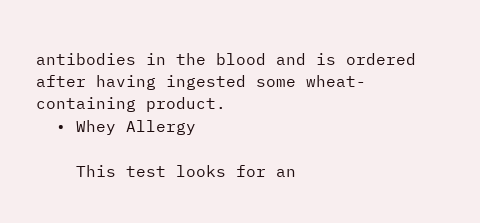antibodies in the blood and is ordered after having ingested some wheat-containing product.
  • Whey Allergy

    This test looks for an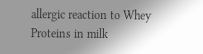allergic reaction to Whey Proteins in milk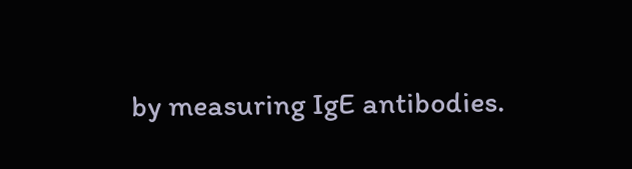by measuring IgE antibodies.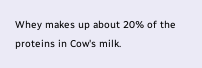Whey makes up about 20% of the proteins in Cow's milk.